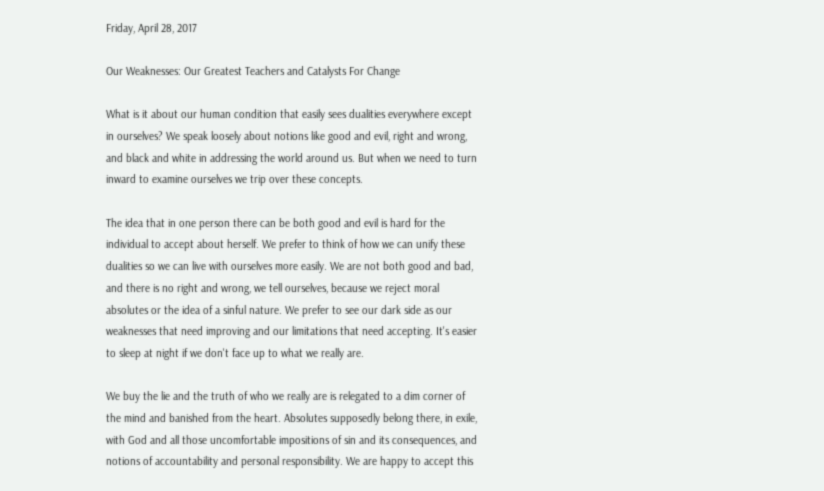Friday, April 28, 2017

Our Weaknesses: Our Greatest Teachers and Catalysts For Change

What is it about our human condition that easily sees dualities everywhere except in ourselves? We speak loosely about notions like good and evil, right and wrong, and black and white in addressing the world around us. But when we need to turn inward to examine ourselves we trip over these concepts.

The idea that in one person there can be both good and evil is hard for the individual to accept about herself. We prefer to think of how we can unify these dualities so we can live with ourselves more easily. We are not both good and bad, and there is no right and wrong, we tell ourselves, because we reject moral absolutes or the idea of a sinful nature. We prefer to see our dark side as our weaknesses that need improving and our limitations that need accepting. It's easier to sleep at night if we don't face up to what we really are.

We buy the lie and the truth of who we really are is relegated to a dim corner of the mind and banished from the heart. Absolutes supposedly belong there, in exile, with God and all those uncomfortable impositions of sin and its consequences, and notions of accountability and personal responsibility. We are happy to accept this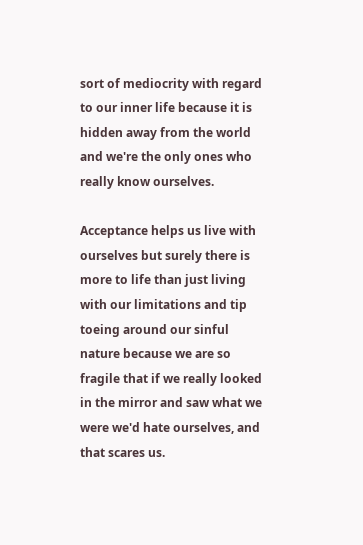sort of mediocrity with regard to our inner life because it is hidden away from the world and we're the only ones who really know ourselves.

Acceptance helps us live with ourselves but surely there is more to life than just living with our limitations and tip toeing around our sinful nature because we are so fragile that if we really looked in the mirror and saw what we were we'd hate ourselves, and that scares us.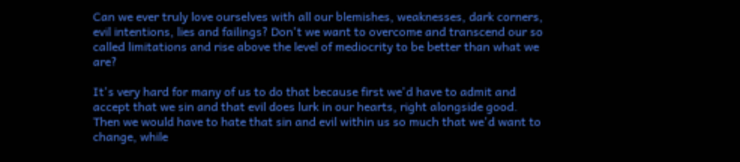Can we ever truly love ourselves with all our blemishes, weaknesses, dark corners, evil intentions, lies and failings? Don't we want to overcome and transcend our so called limitations and rise above the level of mediocrity to be better than what we are?

It's very hard for many of us to do that because first we'd have to admit and accept that we sin and that evil does lurk in our hearts, right alongside good. Then we would have to hate that sin and evil within us so much that we'd want to change, while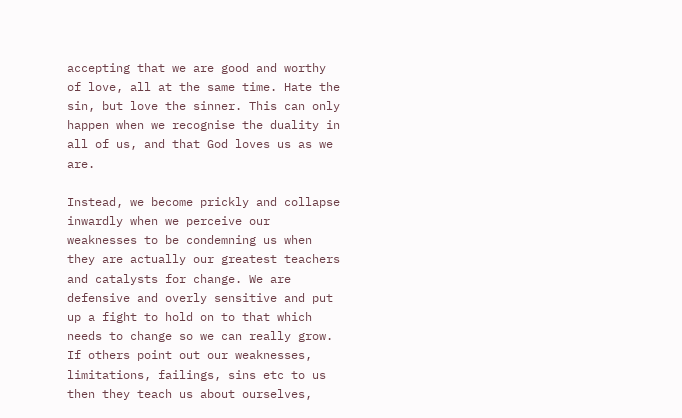accepting that we are good and worthy of love, all at the same time. Hate the sin, but love the sinner. This can only happen when we recognise the duality in all of us, and that God loves us as we are.

Instead, we become prickly and collapse inwardly when we perceive our weaknesses to be condemning us when they are actually our greatest teachers and catalysts for change. We are defensive and overly sensitive and put up a fight to hold on to that which needs to change so we can really grow. If others point out our weaknesses, limitations, failings, sins etc to us then they teach us about ourselves,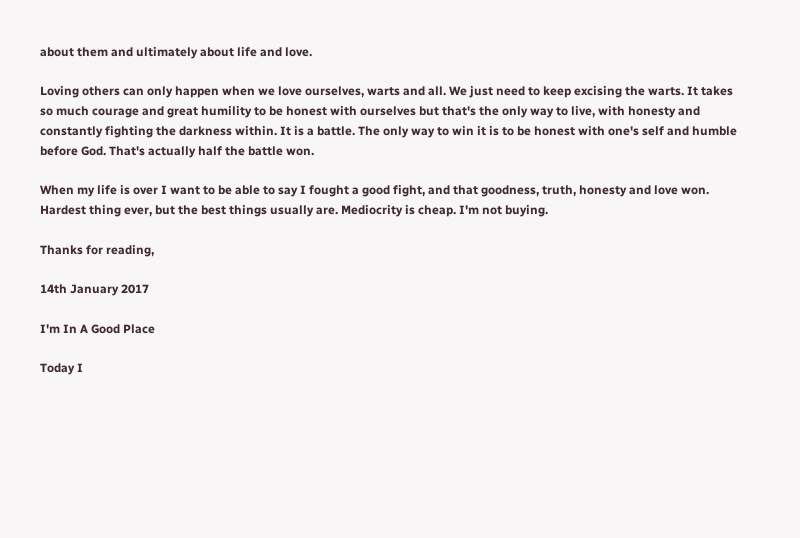about them and ultimately about life and love.

Loving others can only happen when we love ourselves, warts and all. We just need to keep excising the warts. It takes so much courage and great humility to be honest with ourselves but that's the only way to live, with honesty and constantly fighting the darkness within. It is a battle. The only way to win it is to be honest with one's self and humble before God. That's actually half the battle won.

When my life is over I want to be able to say I fought a good fight, and that goodness, truth, honesty and love won. Hardest thing ever, but the best things usually are. Mediocrity is cheap. I'm not buying.

Thanks for reading,

14th January 2017

I'm In A Good Place

Today I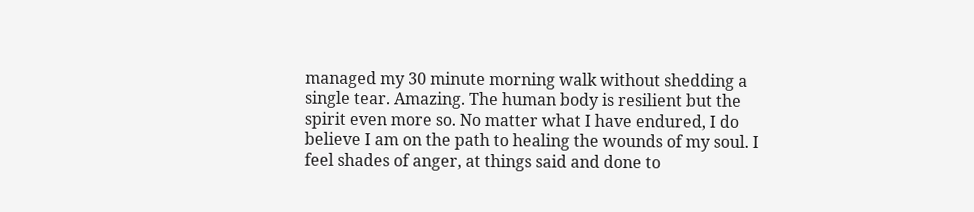managed my 30 minute morning walk without shedding a single tear. Amazing. The human body is resilient but the spirit even more so. No matter what I have endured, I do believe I am on the path to healing the wounds of my soul. I feel shades of anger, at things said and done to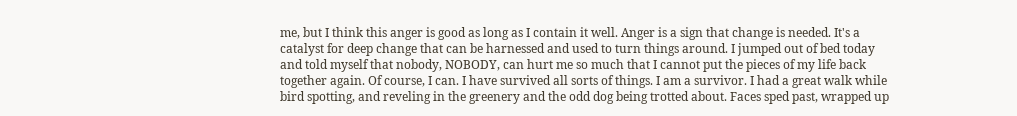me, but I think this anger is good as long as I contain it well. Anger is a sign that change is needed. It's a catalyst for deep change that can be harnessed and used to turn things around. I jumped out of bed today and told myself that nobody, NOBODY, can hurt me so much that I cannot put the pieces of my life back together again. Of course, I can. I have survived all sorts of things. I am a survivor. I had a great walk while bird spotting, and reveling in the greenery and the odd dog being trotted about. Faces sped past, wrapped up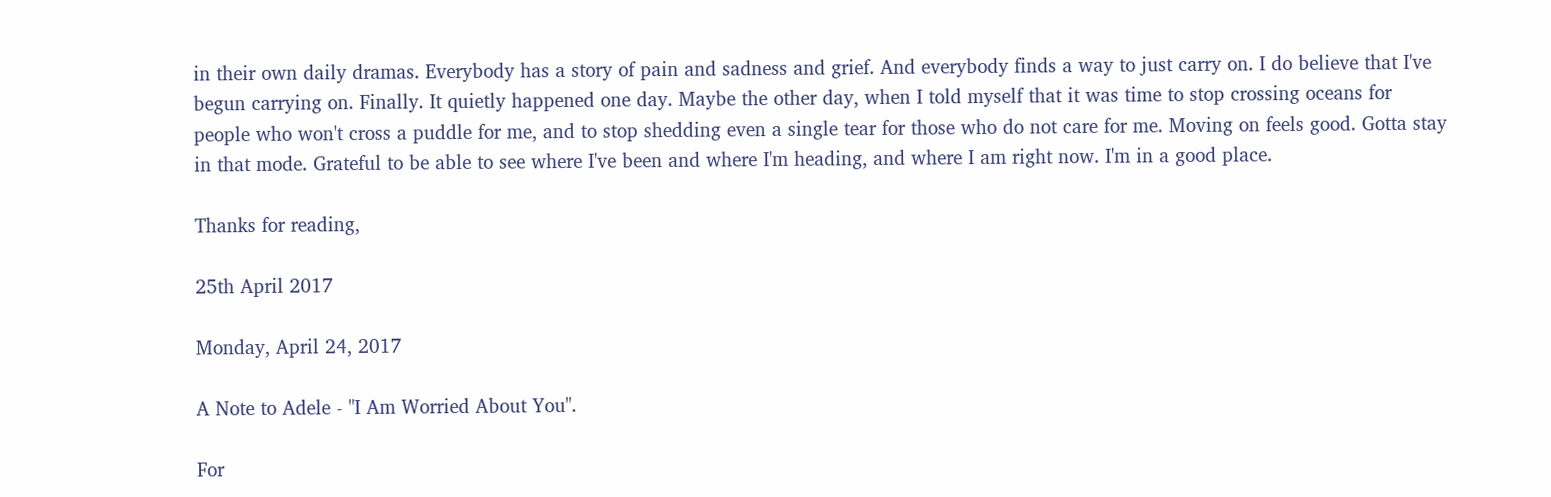in their own daily dramas. Everybody has a story of pain and sadness and grief. And everybody finds a way to just carry on. I do believe that I've begun carrying on. Finally. It quietly happened one day. Maybe the other day, when I told myself that it was time to stop crossing oceans for people who won't cross a puddle for me, and to stop shedding even a single tear for those who do not care for me. Moving on feels good. Gotta stay in that mode. Grateful to be able to see where I've been and where I'm heading, and where I am right now. I'm in a good place.

Thanks for reading,

25th April 2017

Monday, April 24, 2017

A Note to Adele - "I Am Worried About You".

For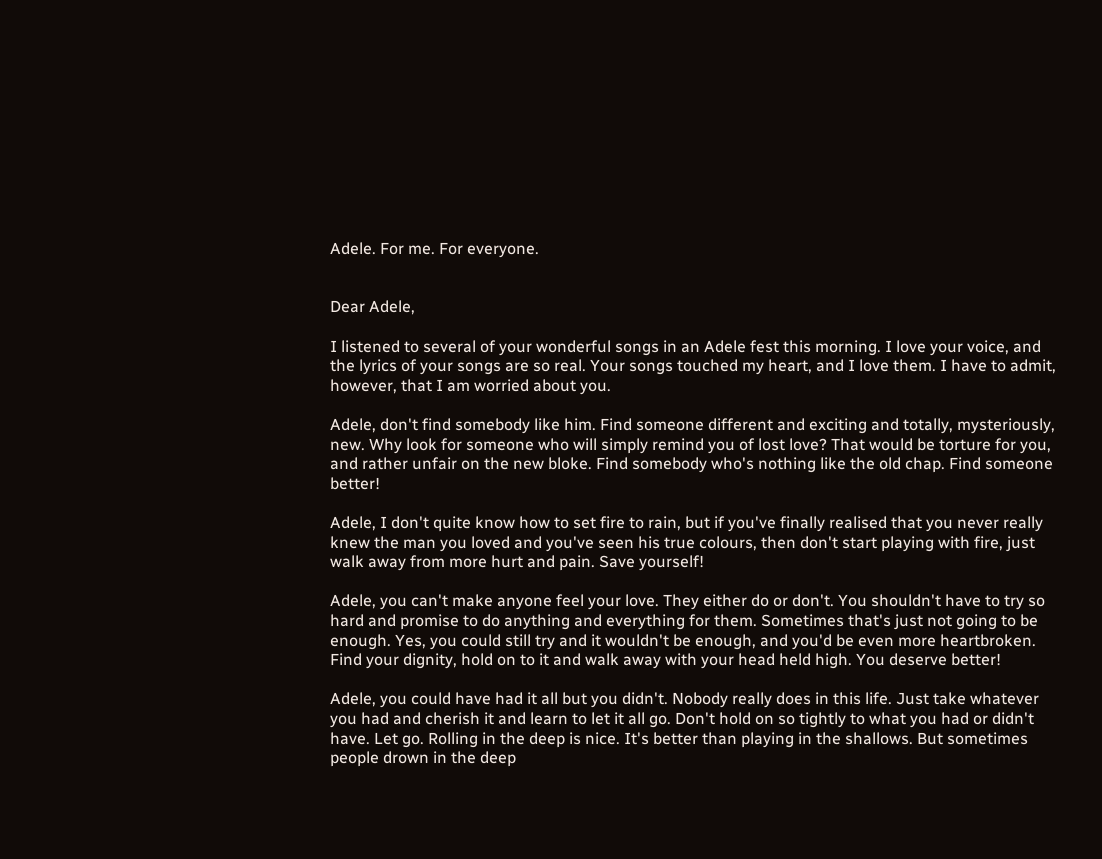Adele. For me. For everyone.


Dear Adele,

I listened to several of your wonderful songs in an Adele fest this morning. I love your voice, and the lyrics of your songs are so real. Your songs touched my heart, and I love them. I have to admit, however, that I am worried about you.

Adele, don't find somebody like him. Find someone different and exciting and totally, mysteriously, new. Why look for someone who will simply remind you of lost love? That would be torture for you, and rather unfair on the new bloke. Find somebody who's nothing like the old chap. Find someone better!

Adele, I don't quite know how to set fire to rain, but if you've finally realised that you never really knew the man you loved and you've seen his true colours, then don't start playing with fire, just walk away from more hurt and pain. Save yourself!

Adele, you can't make anyone feel your love. They either do or don't. You shouldn't have to try so hard and promise to do anything and everything for them. Sometimes that's just not going to be enough. Yes, you could still try and it wouldn't be enough, and you'd be even more heartbroken. Find your dignity, hold on to it and walk away with your head held high. You deserve better!

Adele, you could have had it all but you didn't. Nobody really does in this life. Just take whatever you had and cherish it and learn to let it all go. Don't hold on so tightly to what you had or didn't have. Let go. Rolling in the deep is nice. It's better than playing in the shallows. But sometimes people drown in the deep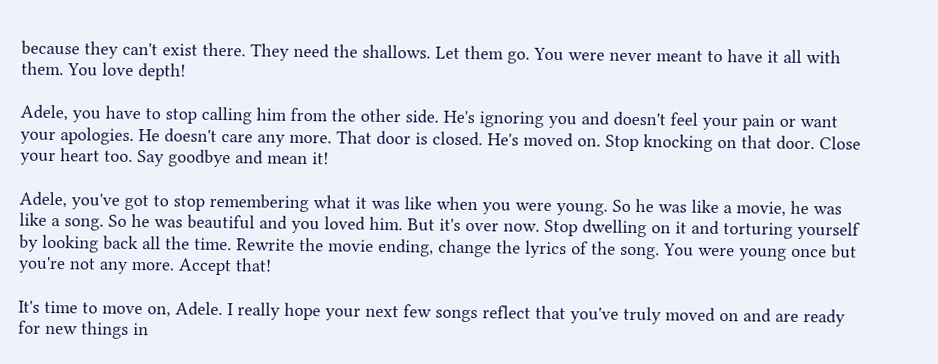because they can't exist there. They need the shallows. Let them go. You were never meant to have it all with them. You love depth!

Adele, you have to stop calling him from the other side. He's ignoring you and doesn't feel your pain or want your apologies. He doesn't care any more. That door is closed. He's moved on. Stop knocking on that door. Close your heart too. Say goodbye and mean it!

Adele, you've got to stop remembering what it was like when you were young. So he was like a movie, he was like a song. So he was beautiful and you loved him. But it's over now. Stop dwelling on it and torturing yourself by looking back all the time. Rewrite the movie ending, change the lyrics of the song. You were young once but you're not any more. Accept that!

It's time to move on, Adele. I really hope your next few songs reflect that you've truly moved on and are ready for new things in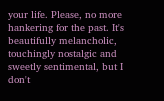your life. Please, no more hankering for the past. It's beautifully melancholic, touchingly nostalgic and sweetly sentimental, but I don't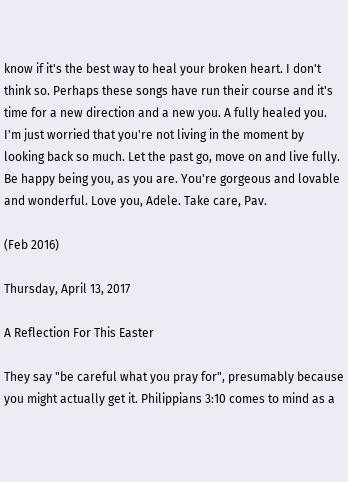know if it's the best way to heal your broken heart. I don't think so. Perhaps these songs have run their course and it's time for a new direction and a new you. A fully healed you. I'm just worried that you're not living in the moment by looking back so much. Let the past go, move on and live fully. Be happy being you, as you are. You're gorgeous and lovable and wonderful. Love you, Adele. Take care, Pav.

(Feb 2016)

Thursday, April 13, 2017

A Reflection For This Easter

They say "be careful what you pray for", presumably because you might actually get it. Philippians 3:10 comes to mind as a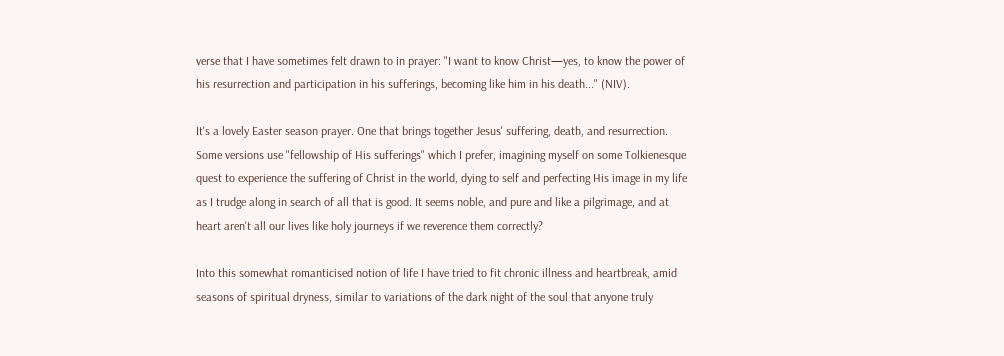verse that I have sometimes felt drawn to in prayer: "I want to know Christ—yes, to know the power of his resurrection and participation in his sufferings, becoming like him in his death..." (NIV).

It's a lovely Easter season prayer. One that brings together Jesus' suffering, death, and resurrection. Some versions use "fellowship of His sufferings" which I prefer, imagining myself on some Tolkienesque quest to experience the suffering of Christ in the world, dying to self and perfecting His image in my life as I trudge along in search of all that is good. It seems noble, and pure and like a pilgrimage, and at heart aren't all our lives like holy journeys if we reverence them correctly?

Into this somewhat romanticised notion of life I have tried to fit chronic illness and heartbreak, amid seasons of spiritual dryness, similar to variations of the dark night of the soul that anyone truly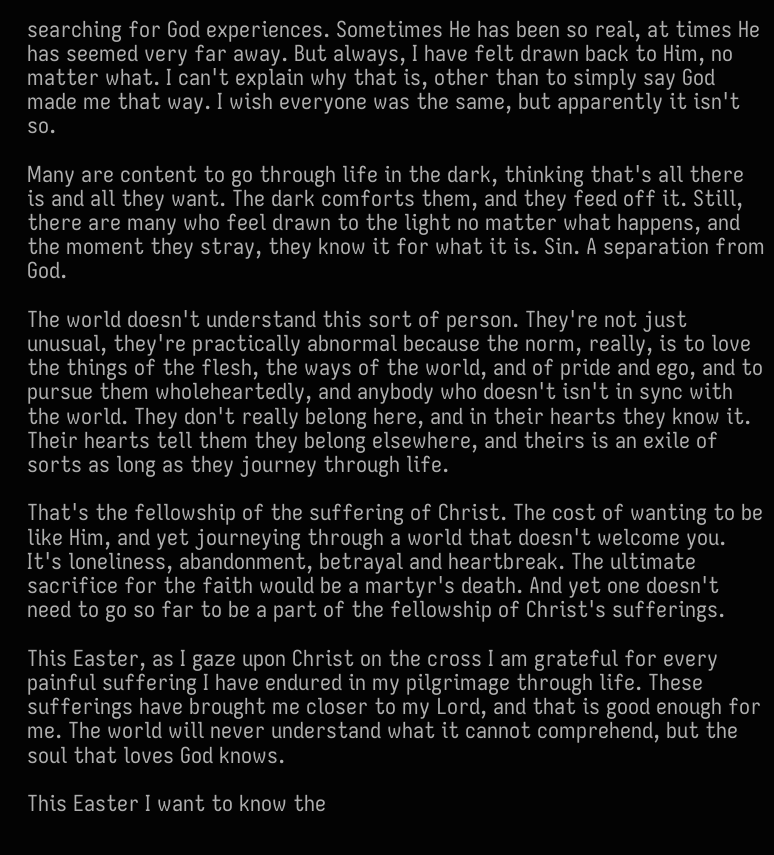searching for God experiences. Sometimes He has been so real, at times He has seemed very far away. But always, I have felt drawn back to Him, no matter what. I can't explain why that is, other than to simply say God made me that way. I wish everyone was the same, but apparently it isn't so.

Many are content to go through life in the dark, thinking that's all there is and all they want. The dark comforts them, and they feed off it. Still, there are many who feel drawn to the light no matter what happens, and the moment they stray, they know it for what it is. Sin. A separation from God.

The world doesn't understand this sort of person. They're not just unusual, they're practically abnormal because the norm, really, is to love the things of the flesh, the ways of the world, and of pride and ego, and to pursue them wholeheartedly, and anybody who doesn't isn't in sync with the world. They don't really belong here, and in their hearts they know it. Their hearts tell them they belong elsewhere, and theirs is an exile of sorts as long as they journey through life.

That's the fellowship of the suffering of Christ. The cost of wanting to be like Him, and yet journeying through a world that doesn't welcome you. It's loneliness, abandonment, betrayal and heartbreak. The ultimate sacrifice for the faith would be a martyr's death. And yet one doesn't need to go so far to be a part of the fellowship of Christ's sufferings.

This Easter, as I gaze upon Christ on the cross I am grateful for every painful suffering I have endured in my pilgrimage through life. These sufferings have brought me closer to my Lord, and that is good enough for me. The world will never understand what it cannot comprehend, but the soul that loves God knows.

This Easter I want to know the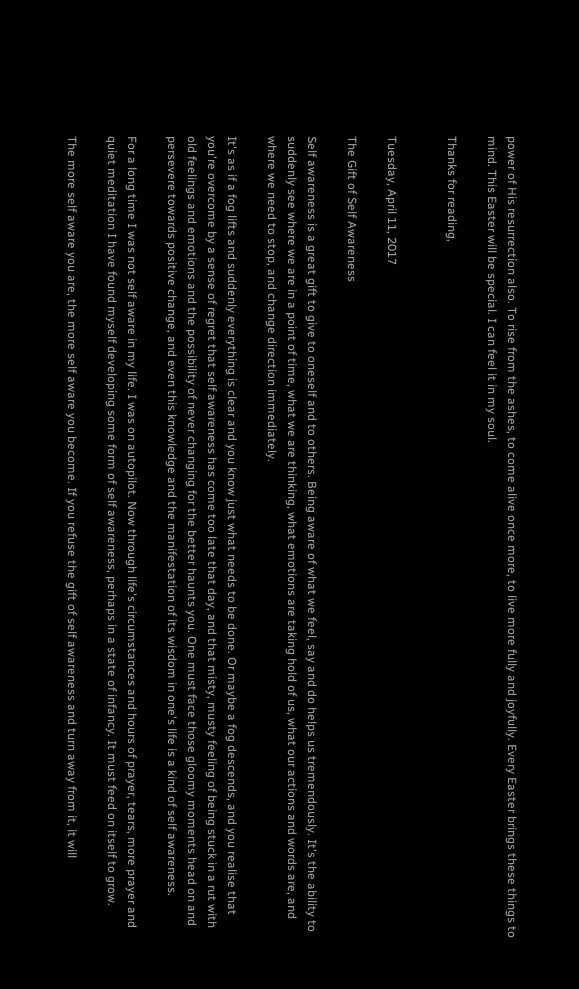power of His resurrection also. To rise from the ashes, to come alive once more, to live more fully and joyfully. Every Easter brings these things to mind. This Easter will be special. I can feel it in my soul.

Thanks for reading,


Tuesday, April 11, 2017

The Gift of Self Awareness

Self awareness is a great gift to give to oneself and to others. Being aware of what we feel, say and do helps us tremendously. It's the ability to suddenly see where we are in a point of time, what we are thinking, what emotions are taking hold of us, what our actions and words are, and where we need to stop, and change direction immediately.

It's as if a fog lifts and suddenly everything is clear and you know just what needs to be done. Or maybe a fog descends, and you realise that you're overcome by a sense of regret that self awareness has come too late that day, and that misty, musty feeling of being stuck in a rut with old feelings and emotions and the possibility of never changing for the better haunts you. One must face those gloomy moments head on and persevere towards positive change, and even this knowledge and the manifestation of its wisdom in one's life is a kind of self awareness.

For a long time I was not self aware in my life. I was on autopilot. Now through life's circumstances and hours of prayer, tears, more prayer and quiet meditation I have found myself developing some form of self awareness, perhaps in a state of infancy. It must feed on itself to grow.

The more self aware you are, the more self aware you become. If you refuse the gift of self awareness and turn away from it, it will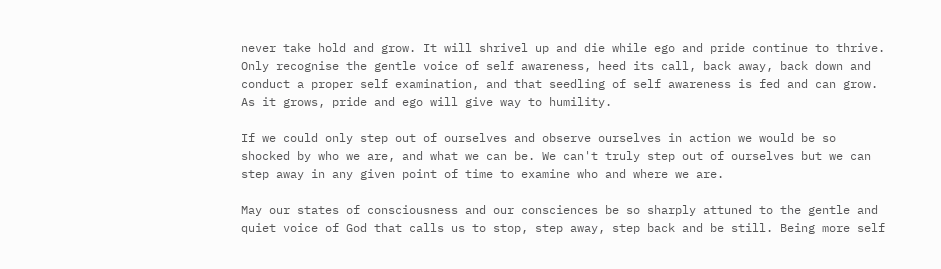never take hold and grow. It will shrivel up and die while ego and pride continue to thrive. Only recognise the gentle voice of self awareness, heed its call, back away, back down and conduct a proper self examination, and that seedling of self awareness is fed and can grow. As it grows, pride and ego will give way to humility.

If we could only step out of ourselves and observe ourselves in action we would be so shocked by who we are, and what we can be. We can't truly step out of ourselves but we can step away in any given point of time to examine who and where we are.

May our states of consciousness and our consciences be so sharply attuned to the gentle and quiet voice of God that calls us to stop, step away, step back and be still. Being more self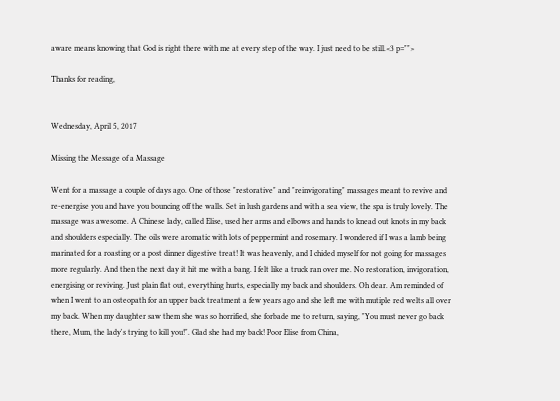aware means knowing that God is right there with me at every step of the way. I just need to be still.<3 p="">

Thanks for reading,


Wednesday, April 5, 2017

Missing the Message of a Massage

Went for a massage a couple of days ago. One of those "restorative" and "reinvigorating" massages meant to revive and re-energise you and have you bouncing off the walls. Set in lush gardens and with a sea view, the spa is truly lovely. The massage was awesome. A Chinese lady, called Elise, used her arms and elbows and hands to knead out knots in my back and shoulders especially. The oils were aromatic with lots of peppermint and rosemary. I wondered if I was a lamb being marinated for a roasting or a post dinner digestive treat! It was heavenly, and I chided myself for not going for massages more regularly. And then the next day it hit me with a bang. I felt like a truck ran over me. No restoration, invigoration, energising or reviving. Just plain flat out, everything hurts, especially my back and shoulders. Oh dear. Am reminded of when I went to an osteopath for an upper back treatment a few years ago and she left me with mutiple red welts all over my back. When my daughter saw them she was so horrified, she forbade me to return, saying, "You must never go back there, Mum, the lady's trying to kill you!". Glad she had my back! Poor Elise from China,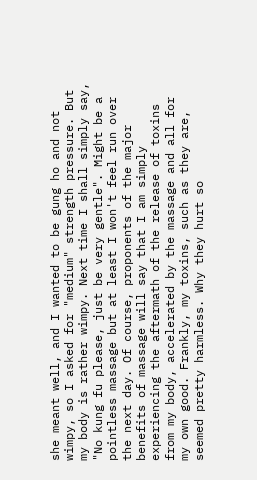she meant well, and I wanted to be gung ho and not wimpy, so I asked for "medium" strength pressure. But my body is rather wimpy. Next time I shall simply say, "No kung fu please, just be very gentle". Might be a pointless massage but at least I won't feel run over the next day. Of course, proponents of the major benefits of massage will say that I am simply experiencing the aftermath of the release of toxins from my body, accelerated by the massage and all for my own good. Frankly, my toxins, such as they are, seemed pretty harmless. Why they hurt so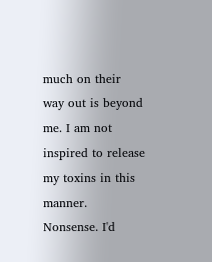much on their way out is beyond me. I am not inspired to release my toxins in this manner. Nonsense. I'd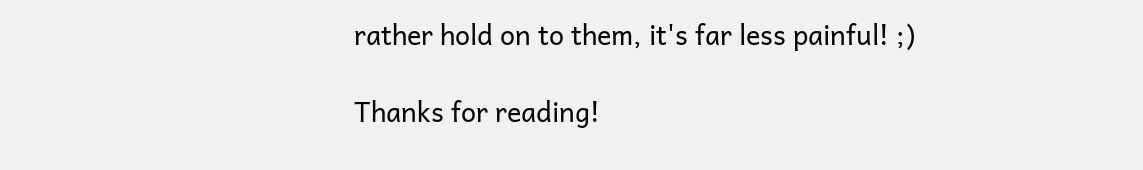rather hold on to them, it's far less painful! ;)

Thanks for reading!